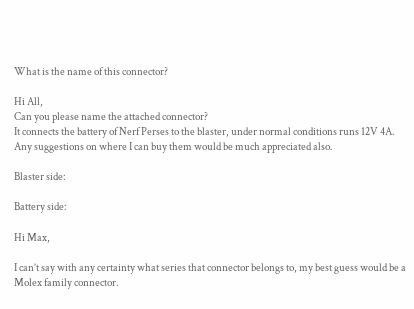What is the name of this connector?

Hi All,
Can you please name the attached connector?
It connects the battery of Nerf Perses to the blaster, under normal conditions runs 12V 4A.
Any suggestions on where I can buy them would be much appreciated also.

Blaster side:

Battery side:

Hi Max,

I can’t say with any certainty what series that connector belongs to, my best guess would be a Molex family connector.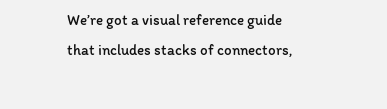We’re got a visual reference guide that includes stacks of connectors,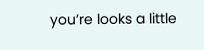you’re looks a little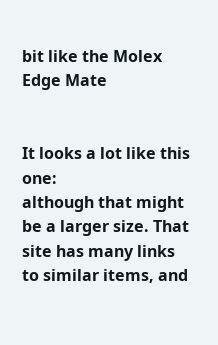bit like the Molex Edge Mate


It looks a lot like this one:
although that might be a larger size. That site has many links to similar items, and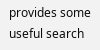provides some useful search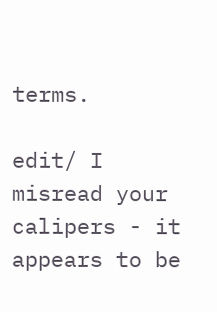terms.

edit/ I misread your calipers - it appears to be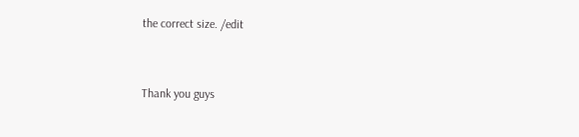the correct size. /edit


Thank you guys